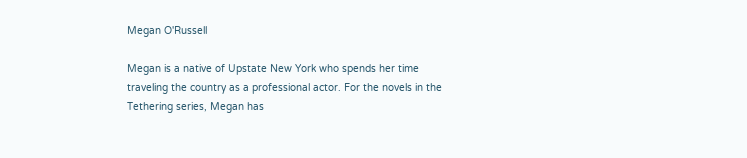Megan O'Russell

Megan is a native of Upstate New York who spends her time traveling the country as a professional actor. For the novels in the Tethering series, Megan has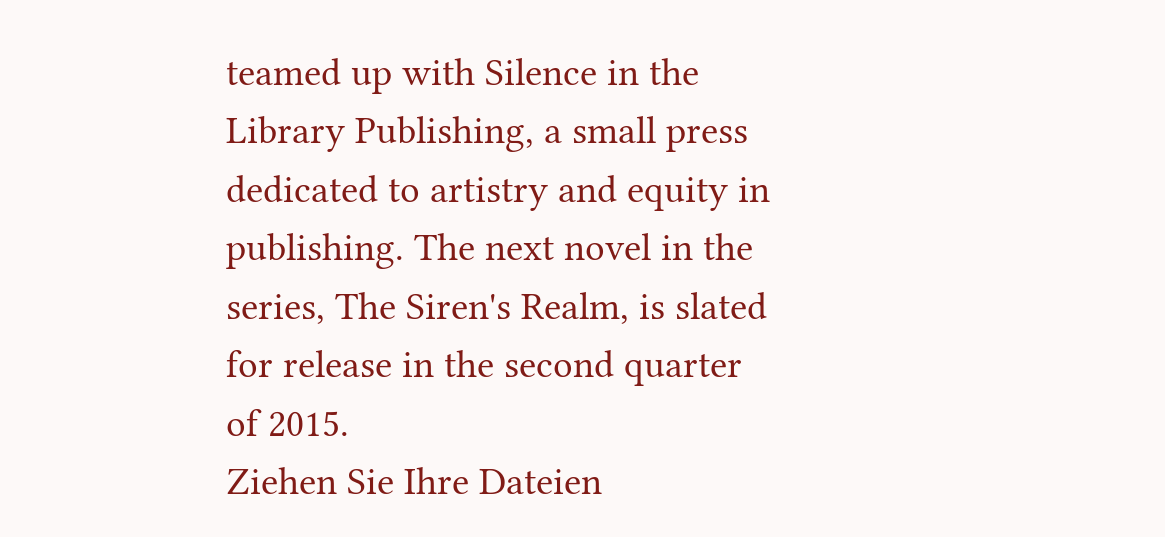teamed up with Silence in the Library Publishing, a small press dedicated to artistry and equity in publishing. The next novel in the series, The Siren's Realm, is slated for release in the second quarter of 2015.
Ziehen Sie Ihre Dateien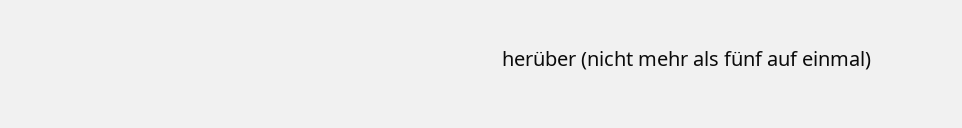herüber (nicht mehr als fünf auf einmal)